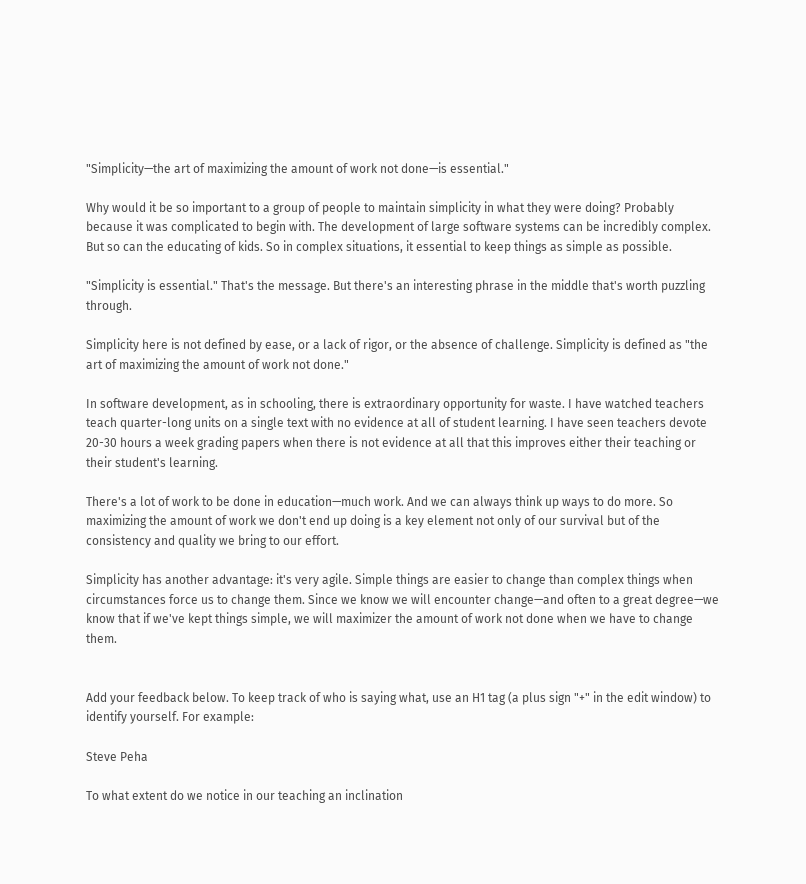"Simplicity—the art of maximizing the amount of work not done—is essential."

Why would it be so important to a group of people to maintain simplicity in what they were doing? Probably because it was complicated to begin with. The development of large software systems can be incredibly complex. But so can the educating of kids. So in complex situations, it essential to keep things as simple as possible.

"Simplicity is essential." That's the message. But there's an interesting phrase in the middle that's worth puzzling through.

Simplicity here is not defined by ease, or a lack of rigor, or the absence of challenge. Simplicity is defined as "the art of maximizing the amount of work not done."

In software development, as in schooling, there is extraordinary opportunity for waste. I have watched teachers teach quarter-long units on a single text with no evidence at all of student learning. I have seen teachers devote 20-30 hours a week grading papers when there is not evidence at all that this improves either their teaching or their student's learning.

There's a lot of work to be done in education—much work. And we can always think up ways to do more. So maximizing the amount of work we don't end up doing is a key element not only of our survival but of the consistency and quality we bring to our effort.

Simplicity has another advantage: it's very agile. Simple things are easier to change than complex things when circumstances force us to change them. Since we know we will encounter change—and often to a great degree—we know that if we've kept things simple, we will maximizer the amount of work not done when we have to change them.


Add your feedback below. To keep track of who is saying what, use an H1 tag (a plus sign "+" in the edit window) to identify yourself. For example:

Steve Peha

To what extent do we notice in our teaching an inclination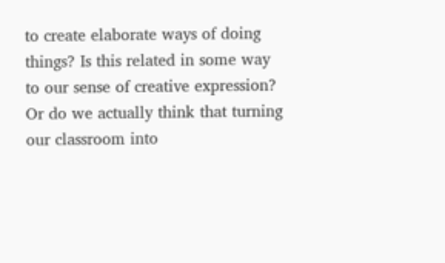to create elaborate ways of doing things? Is this related in some way to our sense of creative expression? Or do we actually think that turning our classroom into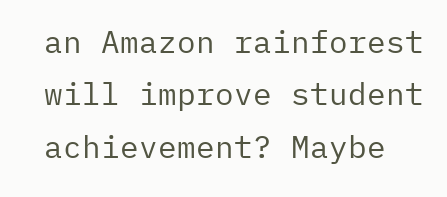an Amazon rainforest will improve student achievement? Maybe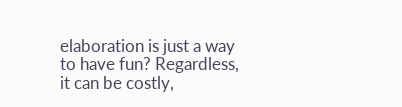elaboration is just a way to have fun? Regardless, it can be costly,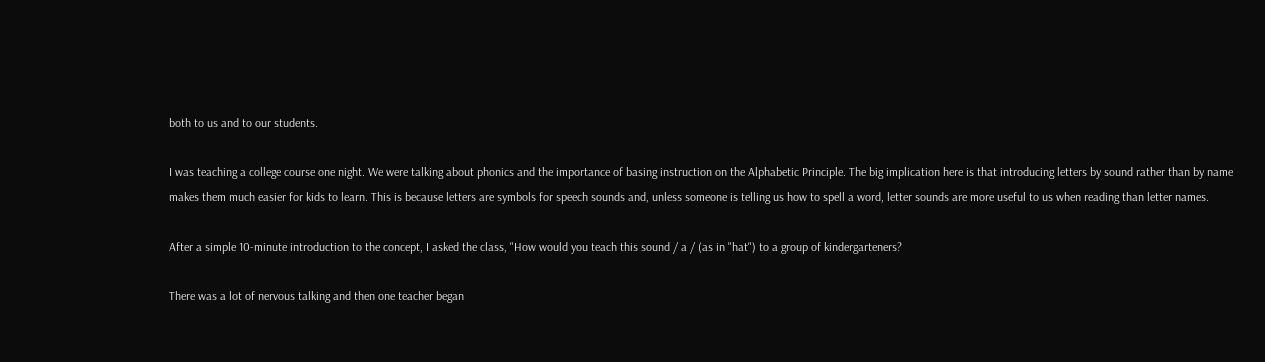both to us and to our students.

I was teaching a college course one night. We were talking about phonics and the importance of basing instruction on the Alphabetic Principle. The big implication here is that introducing letters by sound rather than by name makes them much easier for kids to learn. This is because letters are symbols for speech sounds and, unless someone is telling us how to spell a word, letter sounds are more useful to us when reading than letter names.

After a simple 10-minute introduction to the concept, I asked the class, "How would you teach this sound / a / (as in "hat") to a group of kindergarteners?

There was a lot of nervous talking and then one teacher began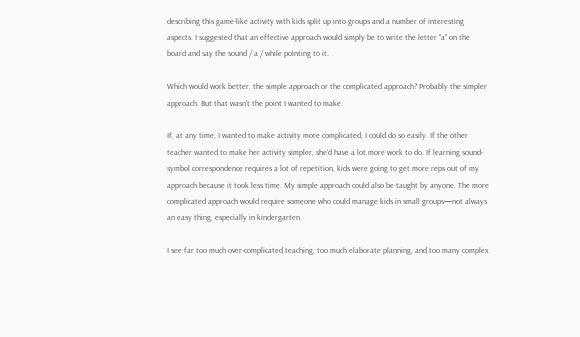describing this game-like activity with kids split up into groups and a number of interesting aspects. I suggested that an effective approach would simply be to write the letter "a" on the board and say the sound / a / while pointing to it.

Which would work better, the simple approach or the complicated approach? Probably the simpler approach. But that wasn't the point I wanted to make.

If, at any time, I wanted to make activity more complicated, I could do so easily. If the other teacher wanted to make her activity simpler, she'd have a lot more work to do. If learning sound-symbol correspondence requires a lot of repetition, kids were going to get more reps out of my approach because it took less time. My simple approach could also be taught by anyone. The more complicated approach would require someone who could manage kids in small groups—not always an easy thing, especially in kindergarten.

I see far too much over-complicated teaching, too much elaborate planning, and too many complex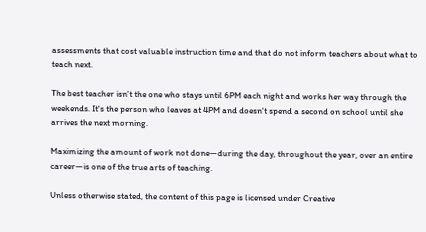assessments that cost valuable instruction time and that do not inform teachers about what to teach next.

The best teacher isn't the one who stays until 6PM each night and works her way through the weekends. It's the person who leaves at 4PM and doesn't spend a second on school until she arrives the next morning.

Maximizing the amount of work not done—during the day, throughout the year, over an entire career—is one of the true arts of teaching.

Unless otherwise stated, the content of this page is licensed under Creative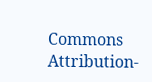Commons Attribution-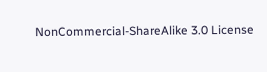NonCommercial-ShareAlike 3.0 License